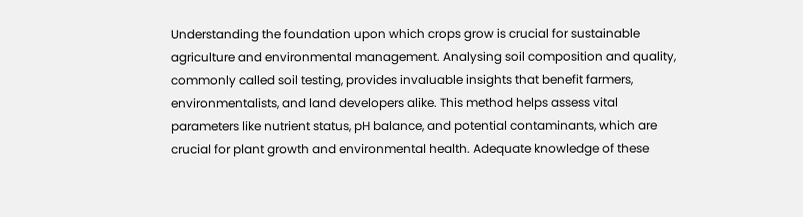Understanding the foundation upon which crops grow is crucial for sustainable agriculture and environmental management. Analysing soil composition and quality, commonly called soil testing, provides invaluable insights that benefit farmers, environmentalists, and land developers alike. This method helps assess vital parameters like nutrient status, pH balance, and potential contaminants, which are crucial for plant growth and environmental health. Adequate knowledge of these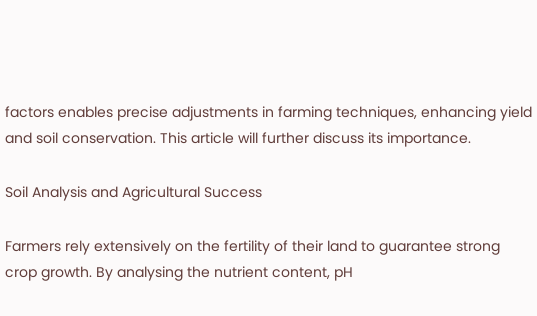factors enables precise adjustments in farming techniques, enhancing yield and soil conservation. This article will further discuss its importance.

Soil Analysis and Agricultural Success

Farmers rely extensively on the fertility of their land to guarantee strong crop growth. By analysing the nutrient content, pH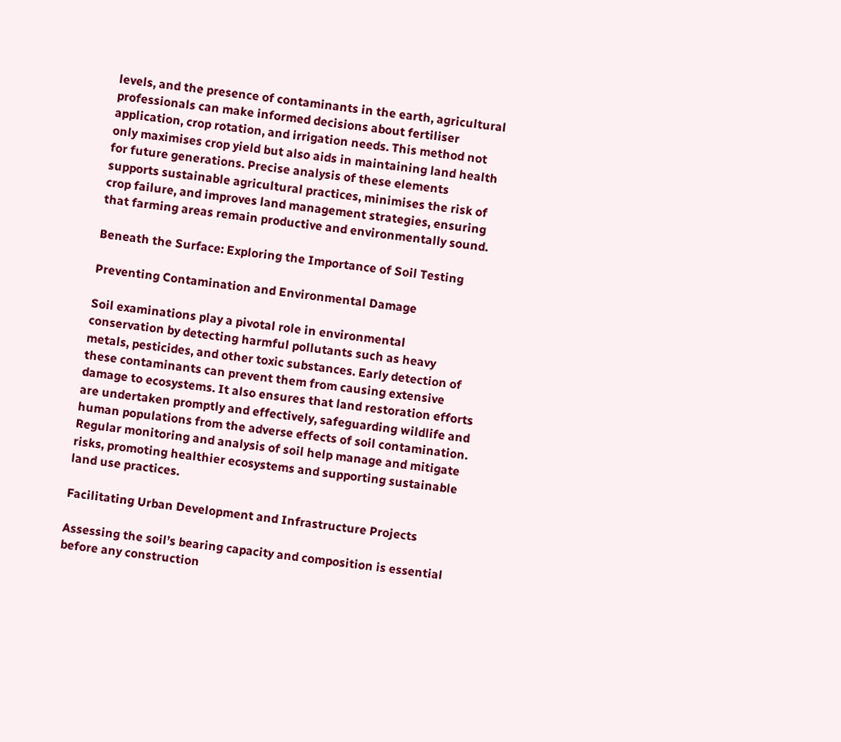levels, and the presence of contaminants in the earth, agricultural professionals can make informed decisions about fertiliser application, crop rotation, and irrigation needs. This method not only maximises crop yield but also aids in maintaining land health for future generations. Precise analysis of these elements supports sustainable agricultural practices, minimises the risk of crop failure, and improves land management strategies, ensuring that farming areas remain productive and environmentally sound.

Beneath the Surface: Exploring the Importance of Soil Testing

Preventing Contamination and Environmental Damage

Soil examinations play a pivotal role in environmental conservation by detecting harmful pollutants such as heavy metals, pesticides, and other toxic substances. Early detection of these contaminants can prevent them from causing extensive damage to ecosystems. It also ensures that land restoration efforts are undertaken promptly and effectively, safeguarding wildlife and human populations from the adverse effects of soil contamination. Regular monitoring and analysis of soil help manage and mitigate risks, promoting healthier ecosystems and supporting sustainable land use practices.

Facilitating Urban Development and Infrastructure Projects

Assessing the soil’s bearing capacity and composition is essential before any construction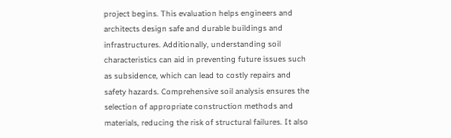project begins. This evaluation helps engineers and architects design safe and durable buildings and infrastructures. Additionally, understanding soil characteristics can aid in preventing future issues such as subsidence, which can lead to costly repairs and safety hazards. Comprehensive soil analysis ensures the selection of appropriate construction methods and materials, reducing the risk of structural failures. It also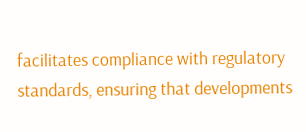facilitates compliance with regulatory standards, ensuring that developments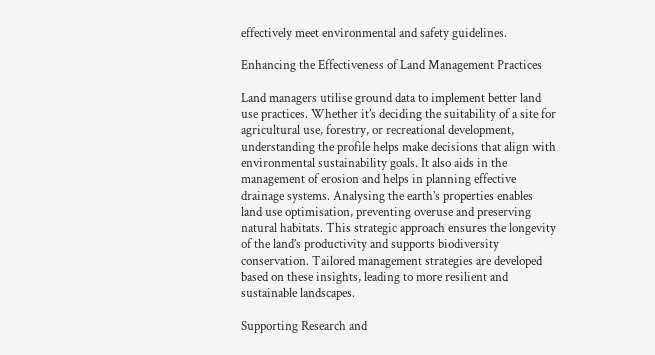effectively meet environmental and safety guidelines.

Enhancing the Effectiveness of Land Management Practices

Land managers utilise ground data to implement better land use practices. Whether it’s deciding the suitability of a site for agricultural use, forestry, or recreational development, understanding the profile helps make decisions that align with environmental sustainability goals. It also aids in the management of erosion and helps in planning effective drainage systems. Analysing the earth’s properties enables land use optimisation, preventing overuse and preserving natural habitats. This strategic approach ensures the longevity of the land’s productivity and supports biodiversity conservation. Tailored management strategies are developed based on these insights, leading to more resilient and sustainable landscapes.

Supporting Research and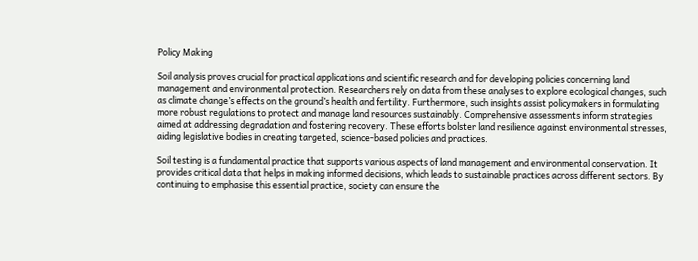Policy Making

Soil analysis proves crucial for practical applications and scientific research and for developing policies concerning land management and environmental protection. Researchers rely on data from these analyses to explore ecological changes, such as climate change’s effects on the ground’s health and fertility. Furthermore, such insights assist policymakers in formulating more robust regulations to protect and manage land resources sustainably. Comprehensive assessments inform strategies aimed at addressing degradation and fostering recovery. These efforts bolster land resilience against environmental stresses, aiding legislative bodies in creating targeted, science-based policies and practices.

Soil testing is a fundamental practice that supports various aspects of land management and environmental conservation. It provides critical data that helps in making informed decisions, which leads to sustainable practices across different sectors. By continuing to emphasise this essential practice, society can ensure the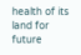health of its land for future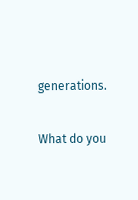generations.

What do you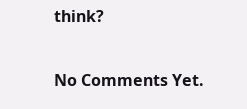think?

No Comments Yet.